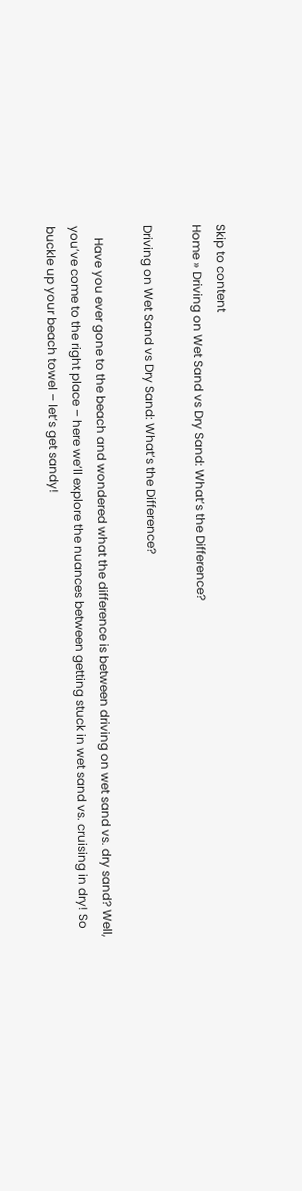Skip to content
Home » Driving on Wet Sand vs Dry Sand: What’s the Difference?

Driving on Wet Sand vs Dry Sand: What’s the Difference?

    Have you ever gone to the beach and wondered what the difference is between driving on wet sand vs. dry sand? Well, you’ve come to the right place – here we’ll explore the nuances between getting stuck in wet sand vs. cruising in dry! So buckle up your beach towel – let’s get sandy!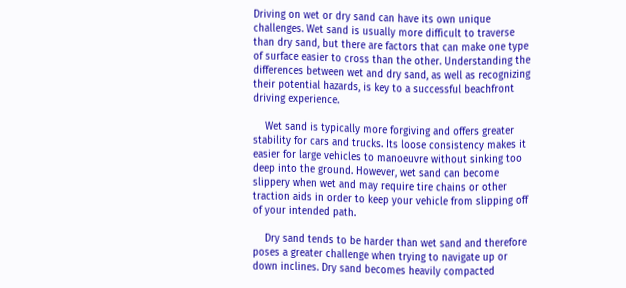Driving on wet or dry sand can have its own unique challenges. Wet sand is usually more difficult to traverse than dry sand, but there are factors that can make one type of surface easier to cross than the other. Understanding the differences between wet and dry sand, as well as recognizing their potential hazards, is key to a successful beachfront driving experience.

    Wet sand is typically more forgiving and offers greater stability for cars and trucks. Its loose consistency makes it easier for large vehicles to manoeuvre without sinking too deep into the ground. However, wet sand can become slippery when wet and may require tire chains or other traction aids in order to keep your vehicle from slipping off of your intended path.

    Dry sand tends to be harder than wet sand and therefore poses a greater challenge when trying to navigate up or down inclines. Dry sand becomes heavily compacted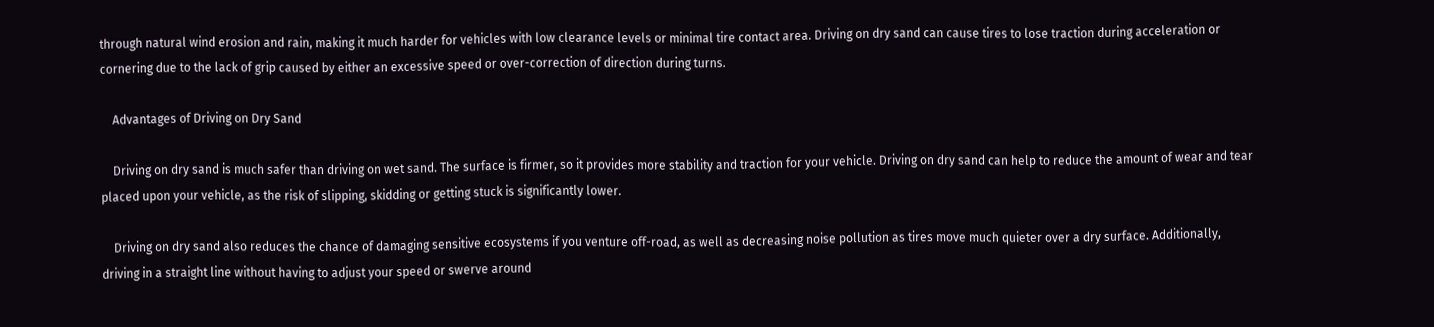through natural wind erosion and rain, making it much harder for vehicles with low clearance levels or minimal tire contact area. Driving on dry sand can cause tires to lose traction during acceleration or cornering due to the lack of grip caused by either an excessive speed or over-correction of direction during turns.

    Advantages of Driving on Dry Sand

    Driving on dry sand is much safer than driving on wet sand. The surface is firmer, so it provides more stability and traction for your vehicle. Driving on dry sand can help to reduce the amount of wear and tear placed upon your vehicle, as the risk of slipping, skidding or getting stuck is significantly lower.

    Driving on dry sand also reduces the chance of damaging sensitive ecosystems if you venture off-road, as well as decreasing noise pollution as tires move much quieter over a dry surface. Additionally, driving in a straight line without having to adjust your speed or swerve around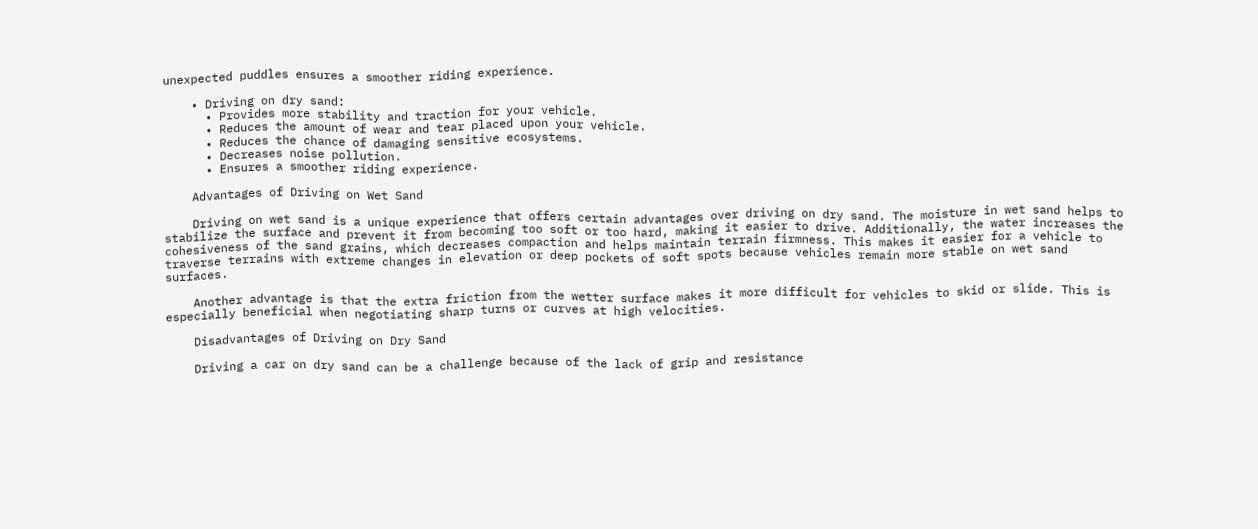unexpected puddles ensures a smoother riding experience.

    • Driving on dry sand:
      • Provides more stability and traction for your vehicle.
      • Reduces the amount of wear and tear placed upon your vehicle.
      • Reduces the chance of damaging sensitive ecosystems.
      • Decreases noise pollution.
      • Ensures a smoother riding experience.

    Advantages of Driving on Wet Sand

    Driving on wet sand is a unique experience that offers certain advantages over driving on dry sand. The moisture in wet sand helps to stabilize the surface and prevent it from becoming too soft or too hard, making it easier to drive. Additionally, the water increases the cohesiveness of the sand grains, which decreases compaction and helps maintain terrain firmness. This makes it easier for a vehicle to traverse terrains with extreme changes in elevation or deep pockets of soft spots because vehicles remain more stable on wet sand surfaces.

    Another advantage is that the extra friction from the wetter surface makes it more difficult for vehicles to skid or slide. This is especially beneficial when negotiating sharp turns or curves at high velocities.

    Disadvantages of Driving on Dry Sand

    Driving a car on dry sand can be a challenge because of the lack of grip and resistance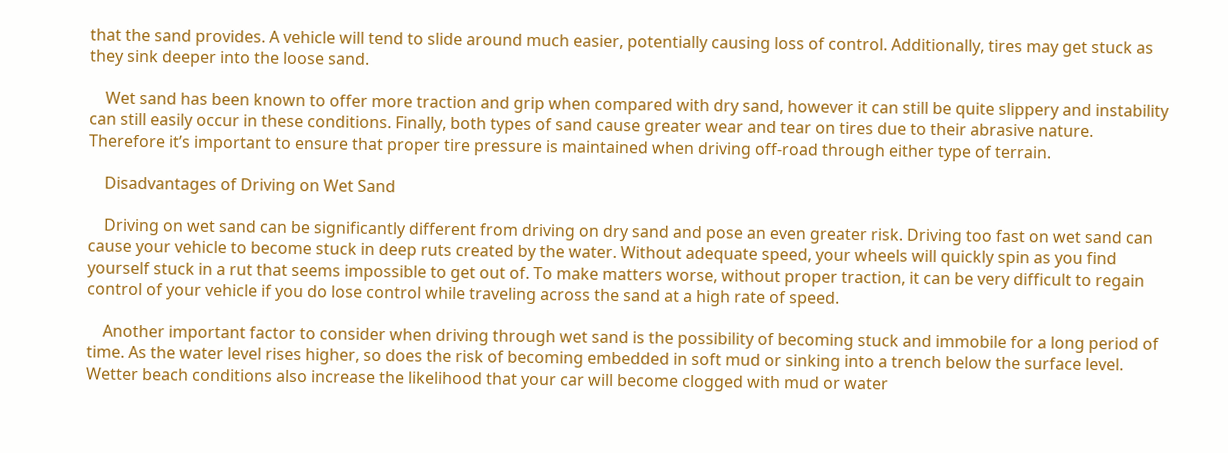that the sand provides. A vehicle will tend to slide around much easier, potentially causing loss of control. Additionally, tires may get stuck as they sink deeper into the loose sand.

    Wet sand has been known to offer more traction and grip when compared with dry sand, however it can still be quite slippery and instability can still easily occur in these conditions. Finally, both types of sand cause greater wear and tear on tires due to their abrasive nature. Therefore it’s important to ensure that proper tire pressure is maintained when driving off-road through either type of terrain.

    Disadvantages of Driving on Wet Sand

    Driving on wet sand can be significantly different from driving on dry sand and pose an even greater risk. Driving too fast on wet sand can cause your vehicle to become stuck in deep ruts created by the water. Without adequate speed, your wheels will quickly spin as you find yourself stuck in a rut that seems impossible to get out of. To make matters worse, without proper traction, it can be very difficult to regain control of your vehicle if you do lose control while traveling across the sand at a high rate of speed.

    Another important factor to consider when driving through wet sand is the possibility of becoming stuck and immobile for a long period of time. As the water level rises higher, so does the risk of becoming embedded in soft mud or sinking into a trench below the surface level. Wetter beach conditions also increase the likelihood that your car will become clogged with mud or water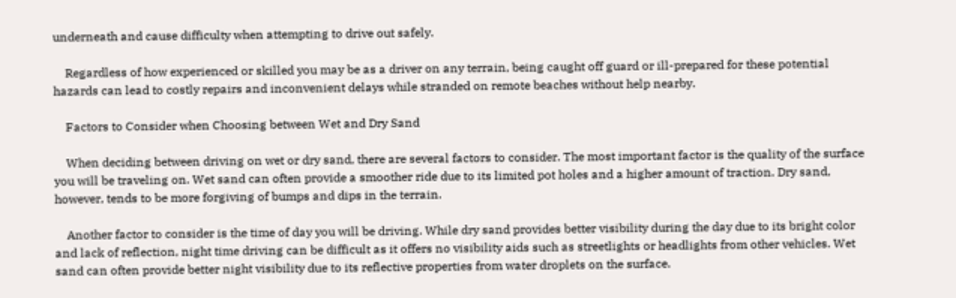underneath and cause difficulty when attempting to drive out safely.

    Regardless of how experienced or skilled you may be as a driver on any terrain, being caught off guard or ill-prepared for these potential hazards can lead to costly repairs and inconvenient delays while stranded on remote beaches without help nearby.

    Factors to Consider when Choosing between Wet and Dry Sand

    When deciding between driving on wet or dry sand, there are several factors to consider. The most important factor is the quality of the surface you will be traveling on. Wet sand can often provide a smoother ride due to its limited pot holes and a higher amount of traction. Dry sand, however, tends to be more forgiving of bumps and dips in the terrain.

    Another factor to consider is the time of day you will be driving. While dry sand provides better visibility during the day due to its bright color and lack of reflection, night time driving can be difficult as it offers no visibility aids such as streetlights or headlights from other vehicles. Wet sand can often provide better night visibility due to its reflective properties from water droplets on the surface.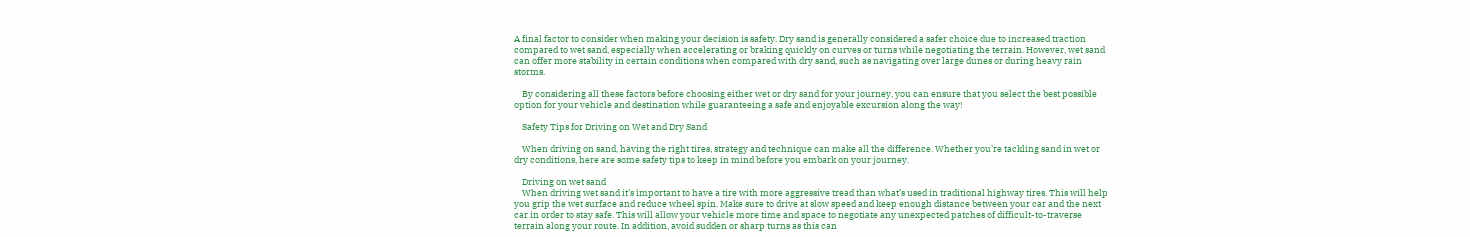A final factor to consider when making your decision is safety. Dry sand is generally considered a safer choice due to increased traction compared to wet sand, especially when accelerating or braking quickly on curves or turns while negotiating the terrain. However, wet sand can offer more stability in certain conditions when compared with dry sand, such as navigating over large dunes or during heavy rain storms.

    By considering all these factors before choosing either wet or dry sand for your journey, you can ensure that you select the best possible option for your vehicle and destination while guaranteeing a safe and enjoyable excursion along the way!

    Safety Tips for Driving on Wet and Dry Sand

    When driving on sand, having the right tires, strategy and technique can make all the difference. Whether you’re tackling sand in wet or dry conditions, here are some safety tips to keep in mind before you embark on your journey.

    Driving on wet sand
    When driving wet sand it’s important to have a tire with more aggressive tread than what’s used in traditional highway tires. This will help you grip the wet surface and reduce wheel spin. Make sure to drive at slow speed and keep enough distance between your car and the next car in order to stay safe. This will allow your vehicle more time and space to negotiate any unexpected patches of difficult-to-traverse terrain along your route. In addition, avoid sudden or sharp turns as this can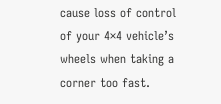cause loss of control of your 4×4 vehicle’s wheels when taking a corner too fast.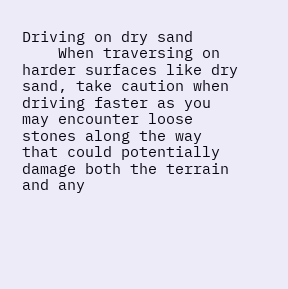Driving on dry sand
    When traversing on harder surfaces like dry sand, take caution when driving faster as you may encounter loose stones along the way that could potentially damage both the terrain and any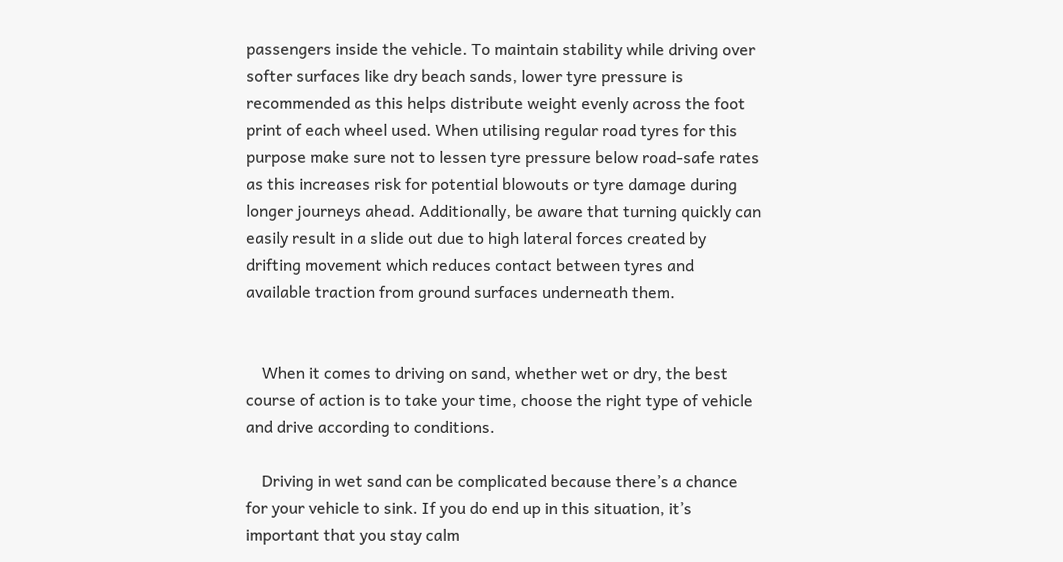passengers inside the vehicle. To maintain stability while driving over softer surfaces like dry beach sands, lower tyre pressure is recommended as this helps distribute weight evenly across the foot print of each wheel used. When utilising regular road tyres for this purpose make sure not to lessen tyre pressure below road-safe rates as this increases risk for potential blowouts or tyre damage during longer journeys ahead. Additionally, be aware that turning quickly can easily result in a slide out due to high lateral forces created by drifting movement which reduces contact between tyres and available traction from ground surfaces underneath them.


    When it comes to driving on sand, whether wet or dry, the best course of action is to take your time, choose the right type of vehicle and drive according to conditions.

    Driving in wet sand can be complicated because there’s a chance for your vehicle to sink. If you do end up in this situation, it’s important that you stay calm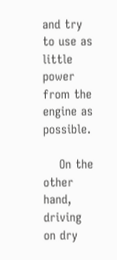and try to use as little power from the engine as possible.

    On the other hand, driving on dry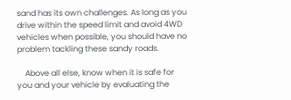sand has its own challenges. As long as you drive within the speed limit and avoid 4WD vehicles when possible, you should have no problem tackling these sandy roads.

    Above all else, know when it is safe for you and your vehicle by evaluating the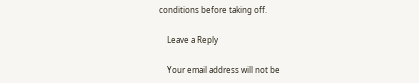conditions before taking off.

    Leave a Reply

    Your email address will not be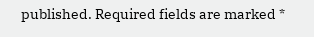published. Required fields are marked *